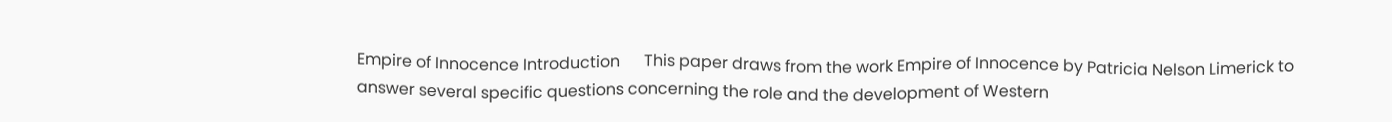Empire of Innocence Introduction      This paper draws from the work Empire of Innocence by Patricia Nelson Limerick to answer several specific questions concerning the role and the development of Western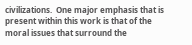civilizations.  One major emphasis that is present within this work is that of the moral issues that surround the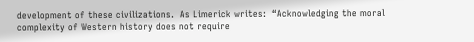development of these civilizations.  As Limerick writes:  “Acknowledging the moral complexity of Western history does not require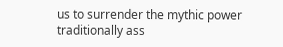us to surrender the mythic power traditionally ass